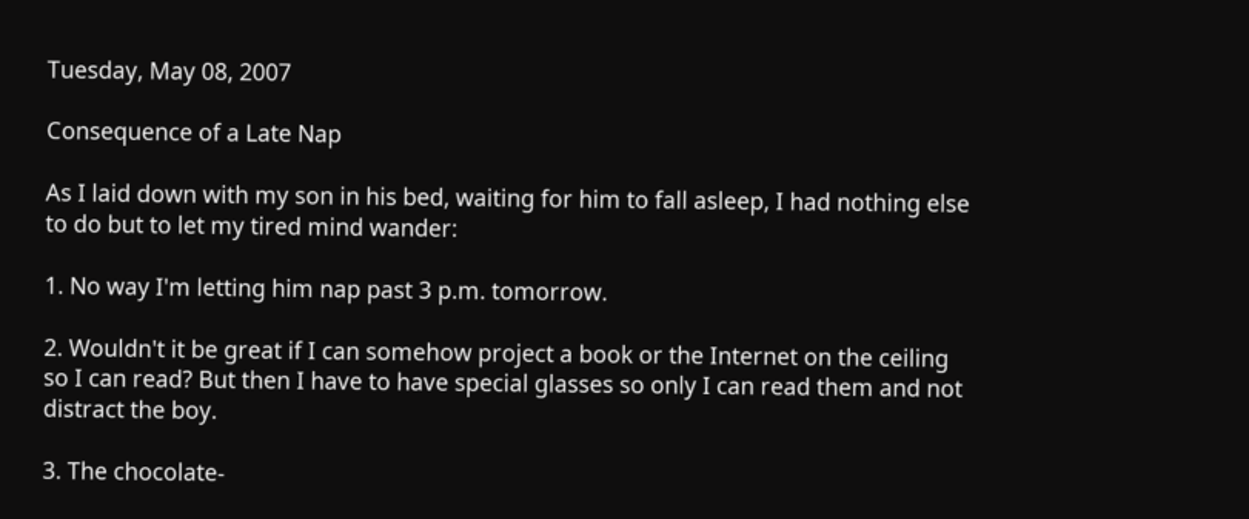Tuesday, May 08, 2007

Consequence of a Late Nap

As I laid down with my son in his bed, waiting for him to fall asleep, I had nothing else to do but to let my tired mind wander:

1. No way I'm letting him nap past 3 p.m. tomorrow.

2. Wouldn't it be great if I can somehow project a book or the Internet on the ceiling so I can read? But then I have to have special glasses so only I can read them and not distract the boy.

3. The chocolate-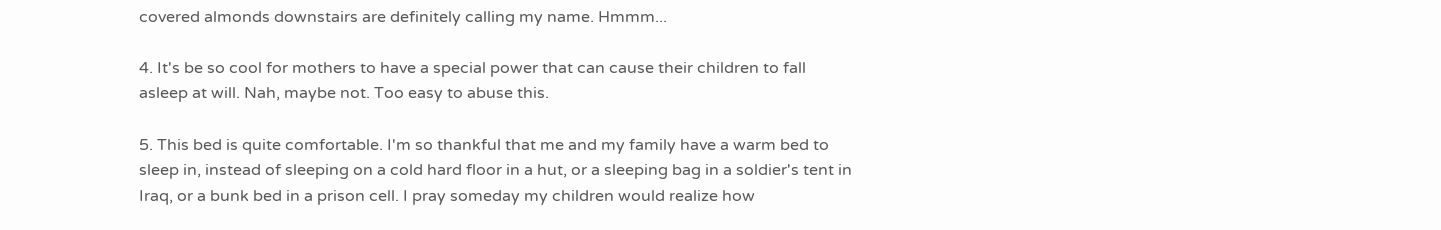covered almonds downstairs are definitely calling my name. Hmmm...

4. It's be so cool for mothers to have a special power that can cause their children to fall asleep at will. Nah, maybe not. Too easy to abuse this.

5. This bed is quite comfortable. I'm so thankful that me and my family have a warm bed to sleep in, instead of sleeping on a cold hard floor in a hut, or a sleeping bag in a soldier's tent in Iraq, or a bunk bed in a prison cell. I pray someday my children would realize how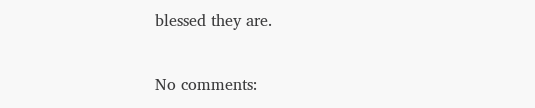blessed they are.

No comments: